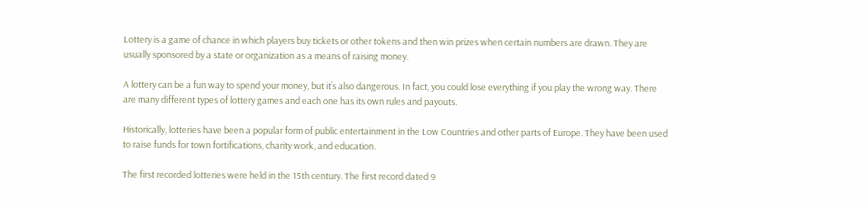Lottery is a game of chance in which players buy tickets or other tokens and then win prizes when certain numbers are drawn. They are usually sponsored by a state or organization as a means of raising money.

A lottery can be a fun way to spend your money, but it’s also dangerous. In fact, you could lose everything if you play the wrong way. There are many different types of lottery games and each one has its own rules and payouts.

Historically, lotteries have been a popular form of public entertainment in the Low Countries and other parts of Europe. They have been used to raise funds for town fortifications, charity work, and education.

The first recorded lotteries were held in the 15th century. The first record dated 9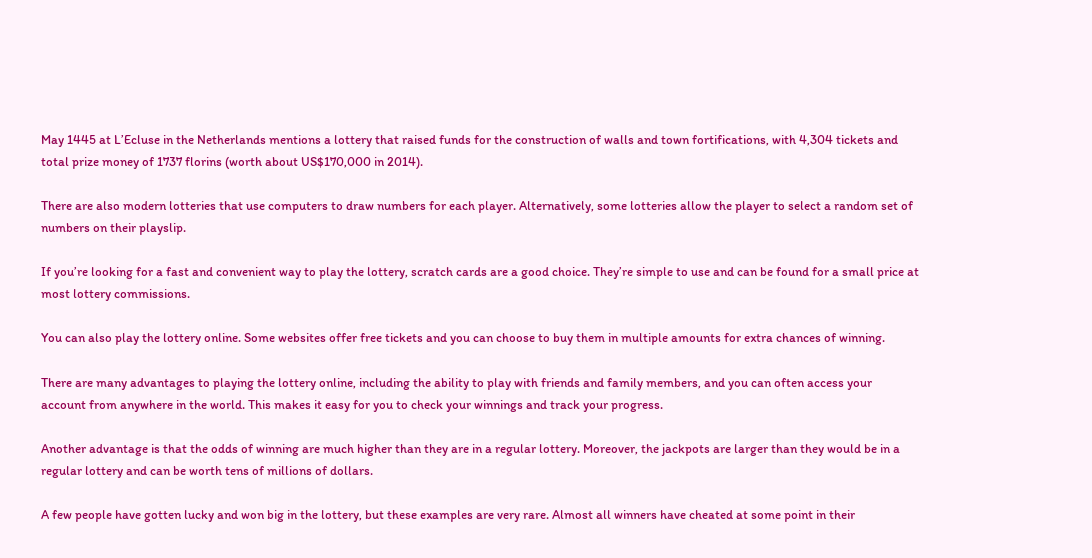May 1445 at L’Ecluse in the Netherlands mentions a lottery that raised funds for the construction of walls and town fortifications, with 4,304 tickets and total prize money of 1737 florins (worth about US$170,000 in 2014).

There are also modern lotteries that use computers to draw numbers for each player. Alternatively, some lotteries allow the player to select a random set of numbers on their playslip.

If you’re looking for a fast and convenient way to play the lottery, scratch cards are a good choice. They’re simple to use and can be found for a small price at most lottery commissions.

You can also play the lottery online. Some websites offer free tickets and you can choose to buy them in multiple amounts for extra chances of winning.

There are many advantages to playing the lottery online, including the ability to play with friends and family members, and you can often access your account from anywhere in the world. This makes it easy for you to check your winnings and track your progress.

Another advantage is that the odds of winning are much higher than they are in a regular lottery. Moreover, the jackpots are larger than they would be in a regular lottery and can be worth tens of millions of dollars.

A few people have gotten lucky and won big in the lottery, but these examples are very rare. Almost all winners have cheated at some point in their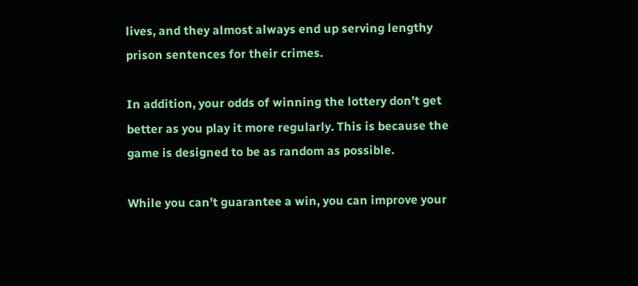lives, and they almost always end up serving lengthy prison sentences for their crimes.

In addition, your odds of winning the lottery don’t get better as you play it more regularly. This is because the game is designed to be as random as possible.

While you can’t guarantee a win, you can improve your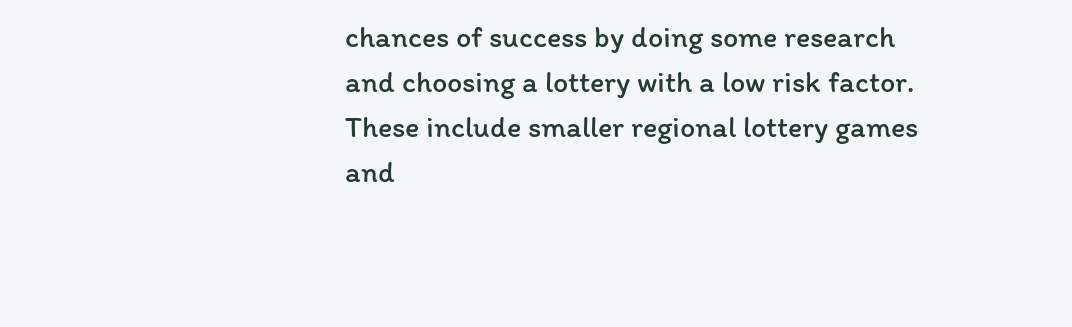chances of success by doing some research and choosing a lottery with a low risk factor. These include smaller regional lottery games and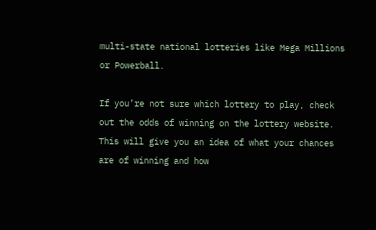multi-state national lotteries like Mega Millions or Powerball.

If you’re not sure which lottery to play, check out the odds of winning on the lottery website. This will give you an idea of what your chances are of winning and how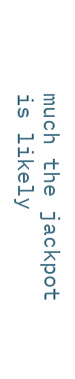much the jackpot is likely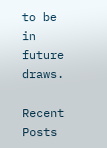to be in future draws.

Recent Posts